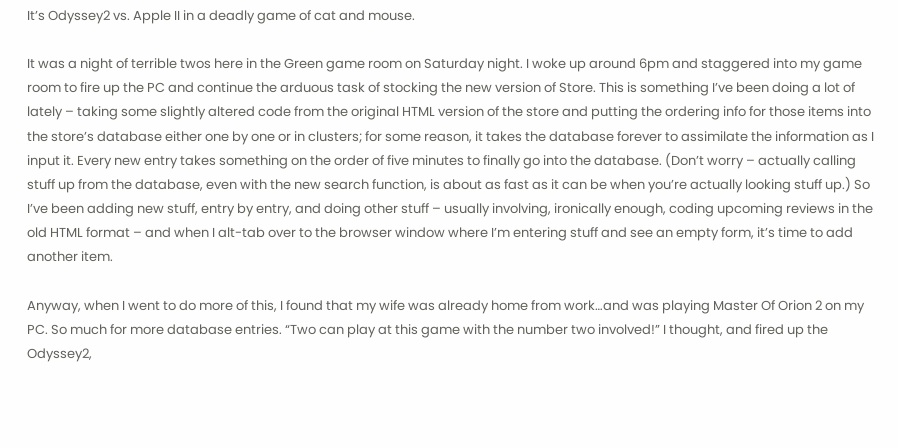It’s Odyssey2 vs. Apple II in a deadly game of cat and mouse.

It was a night of terrible twos here in the Green game room on Saturday night. I woke up around 6pm and staggered into my game room to fire up the PC and continue the arduous task of stocking the new version of Store. This is something I’ve been doing a lot of lately – taking some slightly altered code from the original HTML version of the store and putting the ordering info for those items into the store’s database either one by one or in clusters; for some reason, it takes the database forever to assimilate the information as I input it. Every new entry takes something on the order of five minutes to finally go into the database. (Don’t worry – actually calling stuff up from the database, even with the new search function, is about as fast as it can be when you’re actually looking stuff up.) So I’ve been adding new stuff, entry by entry, and doing other stuff – usually involving, ironically enough, coding upcoming reviews in the old HTML format – and when I alt-tab over to the browser window where I’m entering stuff and see an empty form, it’s time to add another item.

Anyway, when I went to do more of this, I found that my wife was already home from work…and was playing Master Of Orion 2 on my PC. So much for more database entries. “Two can play at this game with the number two involved!” I thought, and fired up the Odyssey2,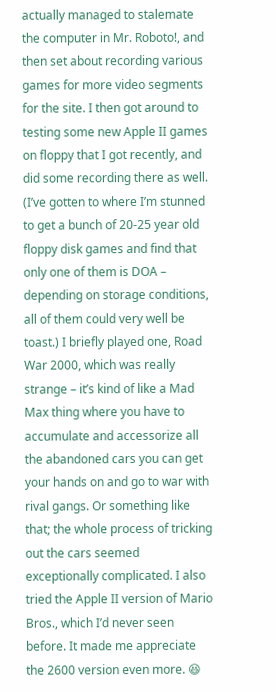actually managed to stalemate the computer in Mr. Roboto!, and then set about recording various games for more video segments for the site. I then got around to testing some new Apple II games on floppy that I got recently, and did some recording there as well. (I’ve gotten to where I’m stunned to get a bunch of 20-25 year old floppy disk games and find that only one of them is DOA – depending on storage conditions, all of them could very well be toast.) I briefly played one, Road War 2000, which was really strange – it’s kind of like a Mad Max thing where you have to accumulate and accessorize all the abandoned cars you can get your hands on and go to war with rival gangs. Or something like that; the whole process of tricking out the cars seemed exceptionally complicated. I also tried the Apple II version of Mario Bros., which I’d never seen before. It made me appreciate the 2600 version even more. 😆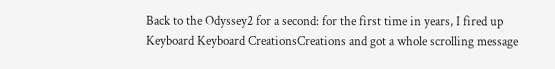Back to the Odyssey2 for a second: for the first time in years, I fired up Keyboard Keyboard CreationsCreations and got a whole scrolling message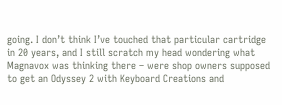going. I don’t think I’ve touched that particular cartridge in 20 years, and I still scratch my head wondering what Magnavox was thinking there – were shop owners supposed to get an Odyssey 2 with Keyboard Creations and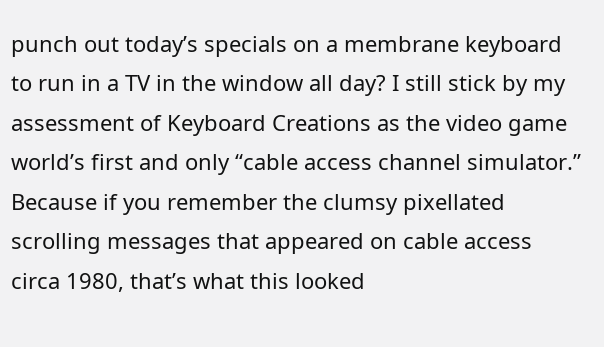punch out today’s specials on a membrane keyboard to run in a TV in the window all day? I still stick by my assessment of Keyboard Creations as the video game world’s first and only “cable access channel simulator.” Because if you remember the clumsy pixellated scrolling messages that appeared on cable access circa 1980, that’s what this looked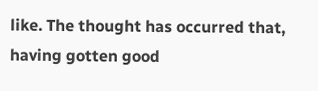like. The thought has occurred that, having gotten good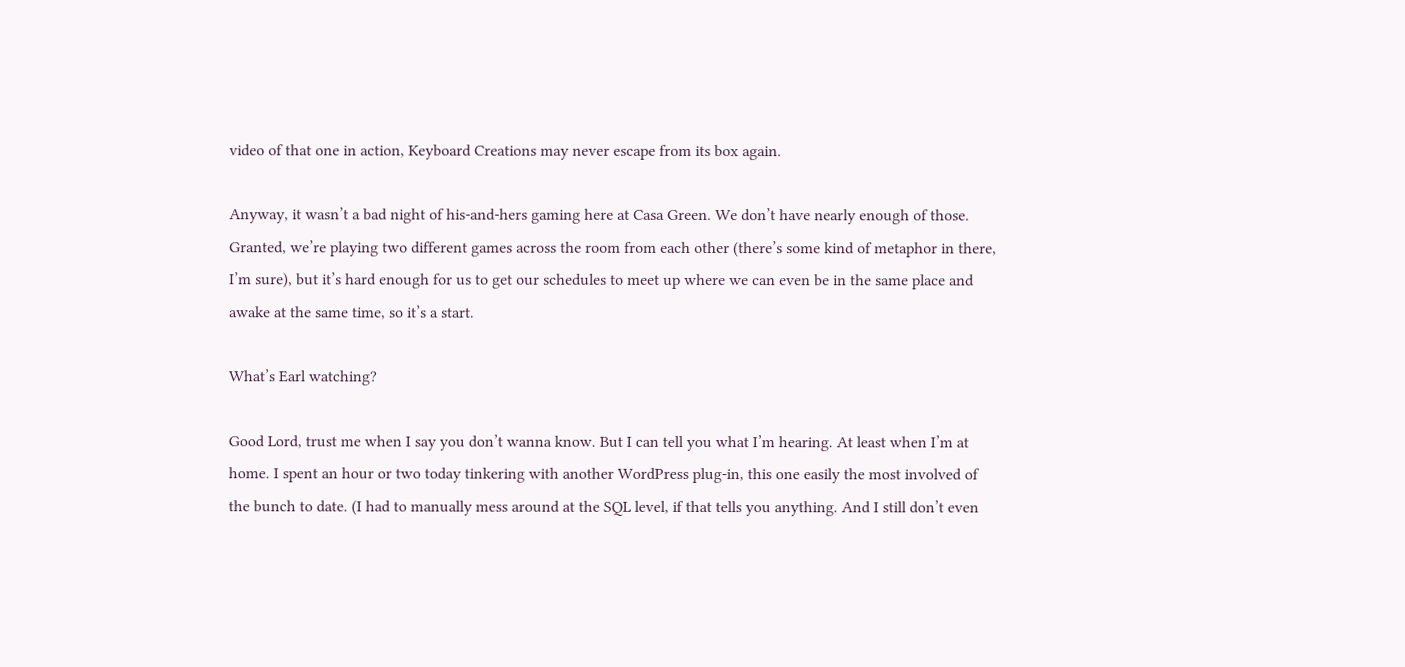video of that one in action, Keyboard Creations may never escape from its box again.

Anyway, it wasn’t a bad night of his-and-hers gaming here at Casa Green. We don’t have nearly enough of those. Granted, we’re playing two different games across the room from each other (there’s some kind of metaphor in there, I’m sure), but it’s hard enough for us to get our schedules to meet up where we can even be in the same place and awake at the same time, so it’s a start.

What’s Earl watching?

Good Lord, trust me when I say you don’t wanna know. But I can tell you what I’m hearing. At least when I’m at home. I spent an hour or two today tinkering with another WordPress plug-in, this one easily the most involved of the bunch to date. (I had to manually mess around at the SQL level, if that tells you anything. And I still don’t even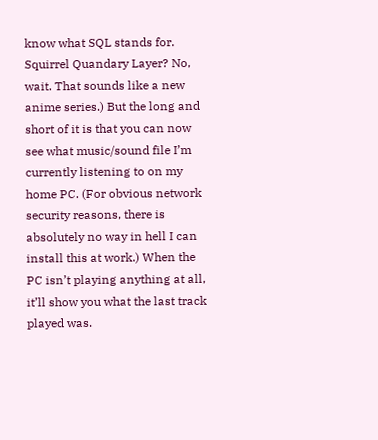know what SQL stands for. Squirrel Quandary Layer? No, wait. That sounds like a new anime series.) But the long and short of it is that you can now see what music/sound file I’m currently listening to on my home PC. (For obvious network security reasons, there is absolutely no way in hell I can install this at work.) When the PC isn’t playing anything at all, it’ll show you what the last track played was.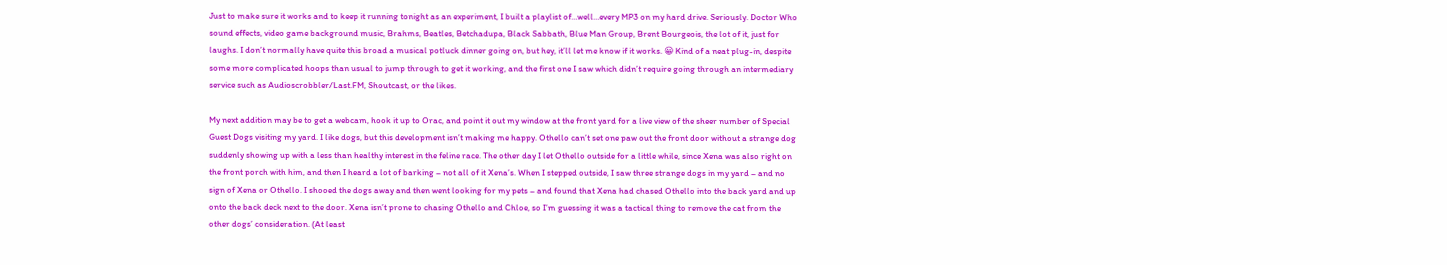Just to make sure it works and to keep it running tonight as an experiment, I built a playlist of…well…every MP3 on my hard drive. Seriously. Doctor Who sound effects, video game background music, Brahms, Beatles, Betchadupa, Black Sabbath, Blue Man Group, Brent Bourgeois, the lot of it, just for laughs. I don’t normally have quite this broad a musical potluck dinner going on, but hey, it’ll let me know if it works. 😀 Kind of a neat plug-in, despite some more complicated hoops than usual to jump through to get it working, and the first one I saw which didn’t require going through an intermediary service such as Audioscrobbler/Last.FM, Shoutcast, or the likes.

My next addition may be to get a webcam, hook it up to Orac, and point it out my window at the front yard for a live view of the sheer number of Special Guest Dogs visiting my yard. I like dogs, but this development isn’t making me happy. Othello can’t set one paw out the front door without a strange dog suddenly showing up with a less than healthy interest in the feline race. The other day I let Othello outside for a little while, since Xena was also right on the front porch with him, and then I heard a lot of barking – not all of it Xena’s. When I stepped outside, I saw three strange dogs in my yard – and no sign of Xena or Othello. I shooed the dogs away and then went looking for my pets – and found that Xena had chased Othello into the back yard and up onto the back deck next to the door. Xena isn’t prone to chasing Othello and Chloe, so I’m guessing it was a tactical thing to remove the cat from the other dogs’ consideration. (At least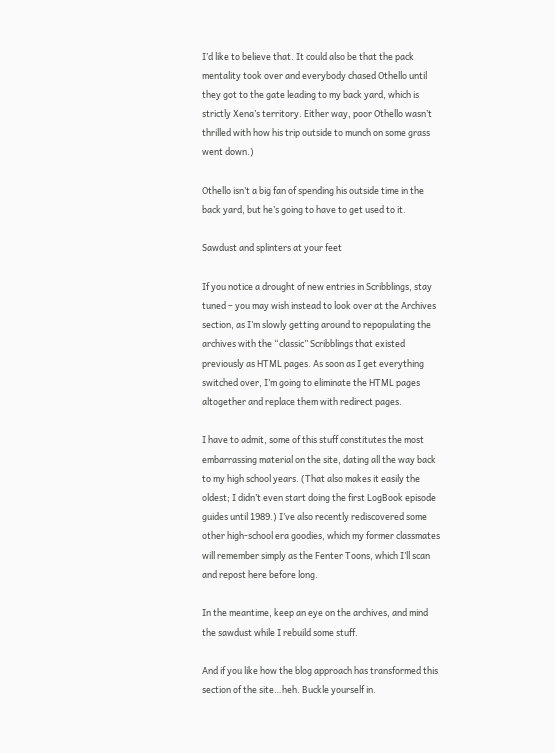I’d like to believe that. It could also be that the pack mentality took over and everybody chased Othello until they got to the gate leading to my back yard, which is strictly Xena’s territory. Either way, poor Othello wasn’t thrilled with how his trip outside to munch on some grass went down.)

Othello isn’t a big fan of spending his outside time in the back yard, but he’s going to have to get used to it.

Sawdust and splinters at your feet

If you notice a drought of new entries in Scribblings, stay tuned – you may wish instead to look over at the Archives section, as I’m slowly getting around to repopulating the archives with the “classic” Scribblings that existed previously as HTML pages. As soon as I get everything switched over, I’m going to eliminate the HTML pages altogether and replace them with redirect pages.

I have to admit, some of this stuff constitutes the most embarrassing material on the site, dating all the way back to my high school years. (That also makes it easily the oldest; I didn’t even start doing the first LogBook episode guides until 1989.) I’ve also recently rediscovered some other high-school era goodies, which my former classmates will remember simply as the Fenter Toons, which I’ll scan and repost here before long.

In the meantime, keep an eye on the archives, and mind the sawdust while I rebuild some stuff.

And if you like how the blog approach has transformed this section of the site…heh. Buckle yourself in.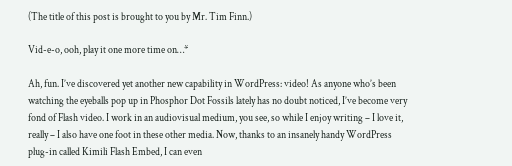(The title of this post is brought to you by Mr. Tim Finn.)

Vid-e-o, ooh, play it one more time on…*

Ah, fun. I’ve discovered yet another new capability in WordPress: video! As anyone who’s been watching the eyeballs pop up in Phosphor Dot Fossils lately has no doubt noticed, I’ve become very fond of Flash video. I work in an audiovisual medium, you see, so while I enjoy writing – I love it, really – I also have one foot in these other media. Now, thanks to an insanely handy WordPress plug-in called Kimili Flash Embed, I can even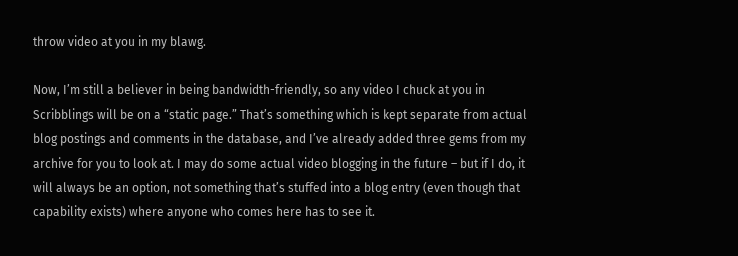throw video at you in my blawg.

Now, I’m still a believer in being bandwidth-friendly, so any video I chuck at you in Scribblings will be on a “static page.” That’s something which is kept separate from actual blog postings and comments in the database, and I’ve already added three gems from my archive for you to look at. I may do some actual video blogging in the future – but if I do, it will always be an option, not something that’s stuffed into a blog entry (even though that capability exists) where anyone who comes here has to see it.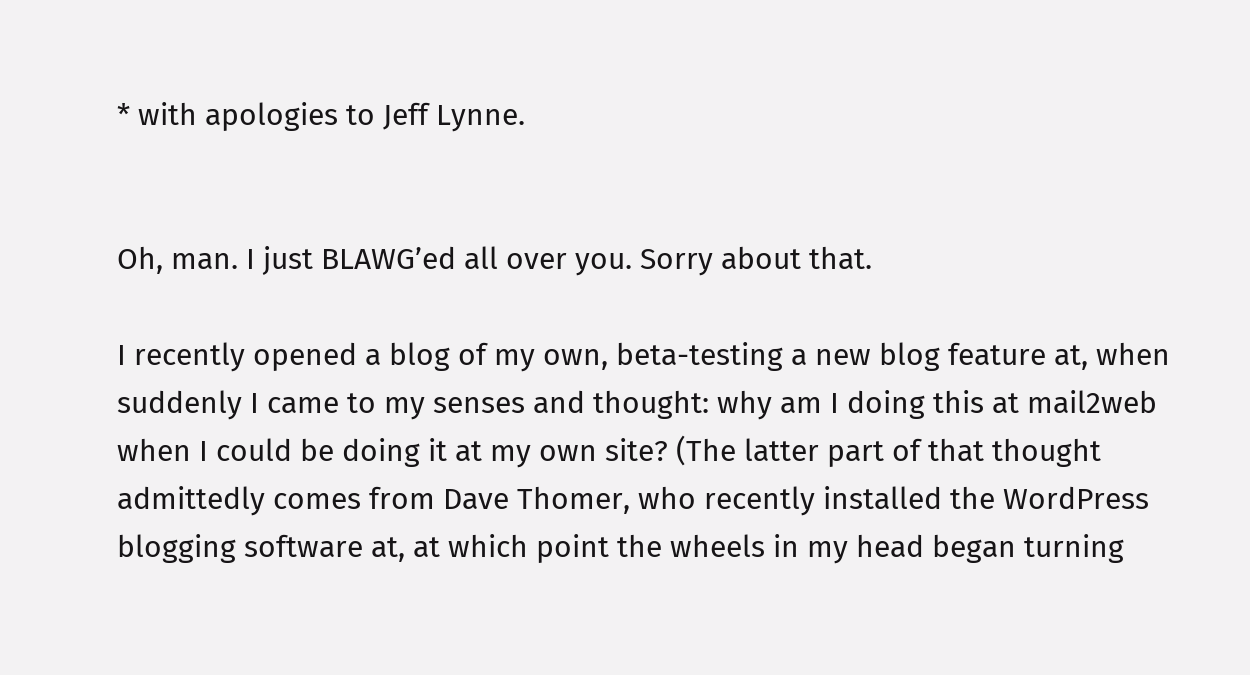* with apologies to Jeff Lynne.


Oh, man. I just BLAWG’ed all over you. Sorry about that.

I recently opened a blog of my own, beta-testing a new blog feature at, when suddenly I came to my senses and thought: why am I doing this at mail2web when I could be doing it at my own site? (The latter part of that thought admittedly comes from Dave Thomer, who recently installed the WordPress blogging software at, at which point the wheels in my head began turning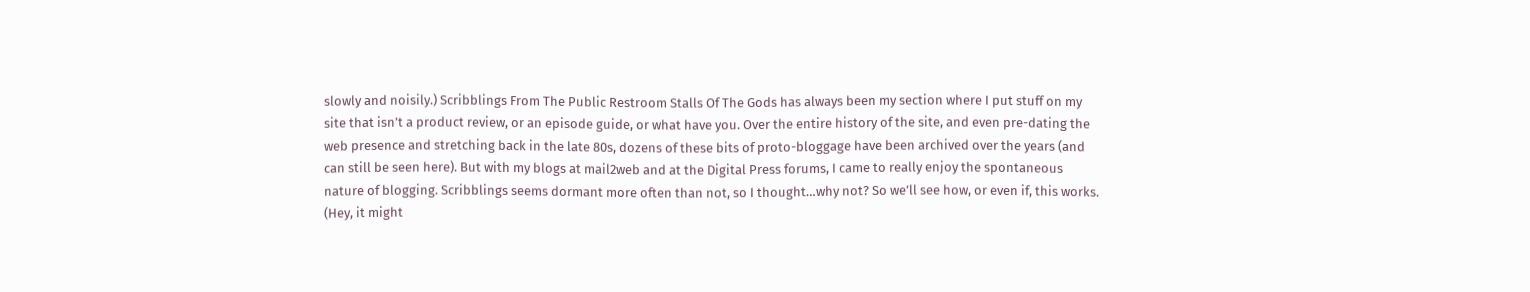slowly and noisily.) Scribblings From The Public Restroom Stalls Of The Gods has always been my section where I put stuff on my site that isn’t a product review, or an episode guide, or what have you. Over the entire history of the site, and even pre-dating the web presence and stretching back in the late 80s, dozens of these bits of proto-bloggage have been archived over the years (and can still be seen here). But with my blogs at mail2web and at the Digital Press forums, I came to really enjoy the spontaneous nature of blogging. Scribblings seems dormant more often than not, so I thought…why not? So we’ll see how, or even if, this works. (Hey, it might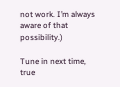not work. I’m always aware of that possibility.)

Tune in next time, true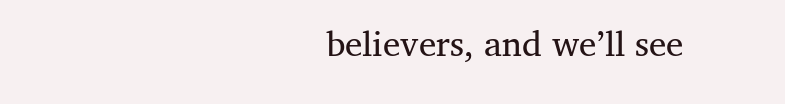believers, and we’ll see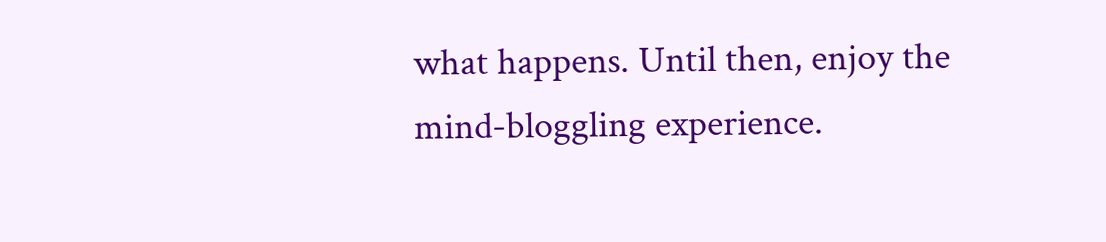what happens. Until then, enjoy the mind-bloggling experience.